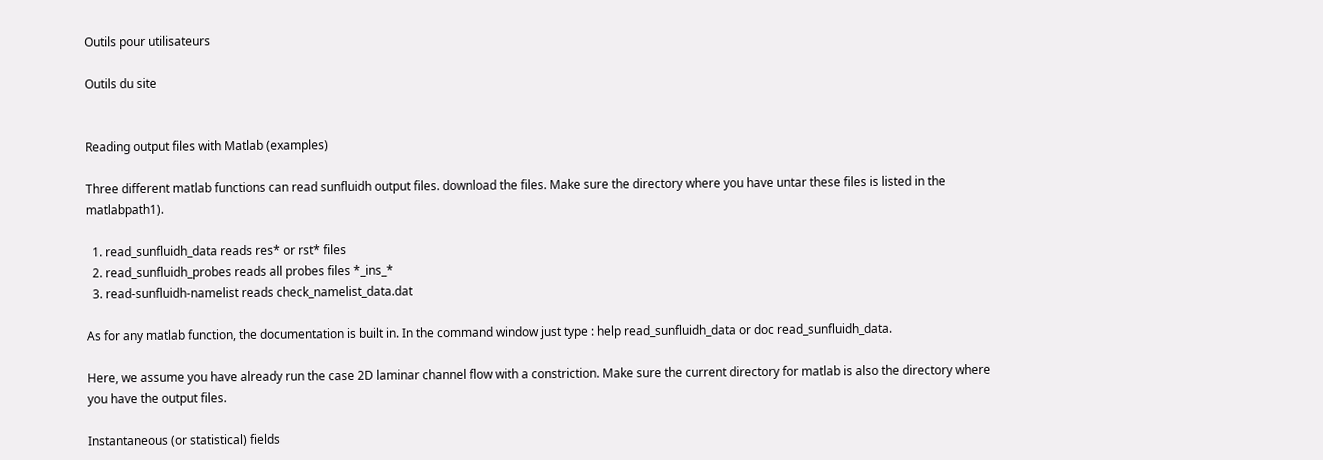Outils pour utilisateurs

Outils du site


Reading output files with Matlab (examples)

Three different matlab functions can read sunfluidh output files. download the files. Make sure the directory where you have untar these files is listed in the matlabpath1).

  1. read_sunfluidh_data reads res* or rst* files
  2. read_sunfluidh_probes reads all probes files *_ins_*
  3. read-sunfluidh-namelist reads check_namelist_data.dat

As for any matlab function, the documentation is built in. In the command window just type : help read_sunfluidh_data or doc read_sunfluidh_data.

Here, we assume you have already run the case 2D laminar channel flow with a constriction. Make sure the current directory for matlab is also the directory where you have the output files.

Instantaneous (or statistical) fields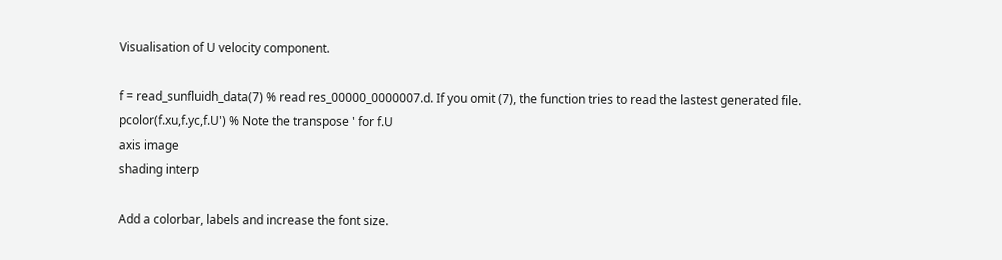Visualisation of U velocity component.

f = read_sunfluidh_data(7) % read res_00000_0000007.d. If you omit (7), the function tries to read the lastest generated file.
pcolor(f.xu,f.yc,f.U') % Note the transpose ' for f.U
axis image
shading interp

Add a colorbar, labels and increase the font size.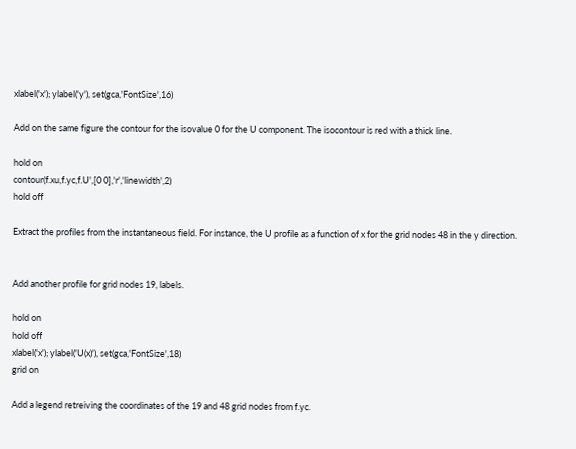xlabel('x'); ylabel('y'), set(gca,'FontSize',16)

Add on the same figure the contour for the isovalue 0 for the U component. The isocontour is red with a thick line.

hold on
contour(f.xu,f.yc,f.U',[0 0],'r','linewidth',2)
hold off

Extract the profiles from the instantaneous field. For instance, the U profile as a function of x for the grid nodes 48 in the y direction.


Add another profile for grid nodes 19, labels.

hold on
hold off
xlabel('x'); ylabel('U(x)'), set(gca,'FontSize',18)
grid on

Add a legend retreiving the coordinates of the 19 and 48 grid nodes from f.yc.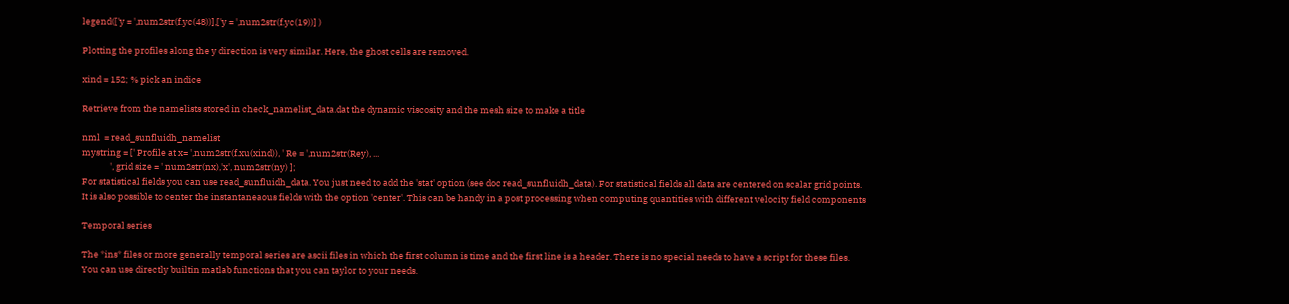legend(['y = ',num2str(f.yc(48))],['y = ',num2str(f.yc(19))] )

Plotting the profiles along the y direction is very similar. Here, the ghost cells are removed.

xind = 152; % pick an indice

Retrieve from the namelists stored in check_namelist_data.dat the dynamic viscosity and the mesh size to make a title

nml  = read_sunfluidh_namelist
mystring = [' Profile at x= ',num2str(f.xu(xind)), ' Re = ',num2str(Rey), ...
              ', grid size = ' num2str(nx),'x', num2str(ny) ];
For statistical fields you can use read_sunfluidh_data. You just need to add the 'stat' option (see doc read_sunfluidh_data). For statistical fields all data are centered on scalar grid points. It is also possible to center the instantaneaous fields with the option 'center'. This can be handy in a post processing when computing quantities with different velocity field components

Temporal series

The *ins* files or more generally temporal series are ascii files in which the first column is time and the first line is a header. There is no special needs to have a script for these files. You can use directly builtin matlab functions that you can taylor to your needs.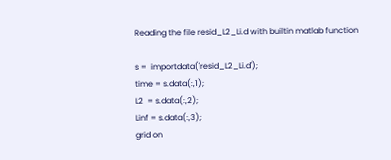Reading the file resid_L2_Li.d with builtin matlab function

s =  importdata('resid_L2_Li.d');
time = s.data(:,1);
L2  = s.data(:,2);
Linf = s.data(:,3);
grid on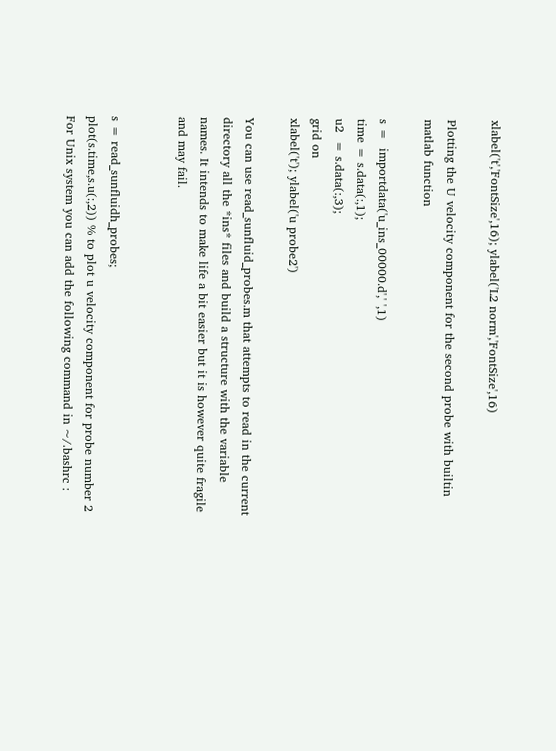xlabel('t','FontSize',16); ylabel('L2 norm','FontSize',16)

Plotting the U velocity component for the second probe with builtin matlab function

s =  importdata('u_ins_00000.d',' ',1)
time = s.data(:,1);
u2  = s.data(:,3);
grid on
xlabel('t'); ylabel('u probe2')

You can use read_sunfluid_probes.m that attempts to read in the current directory all the *ins* files and build a structure with the variable names. It intends to make life a bit easier but it is however quite fragile and may fail.


s = read_sunfluidh_probes;
plot(s.time,s.u(:,2)) % to plot u velocity component for probe number 2
For Unix system you can add the following command in ~/.bashrc :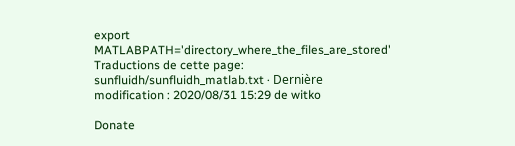export MATLABPATH='directory_where_the_files_are_stored'
Traductions de cette page:
sunfluidh/sunfluidh_matlab.txt · Dernière modification : 2020/08/31 15:29 de witko

Donate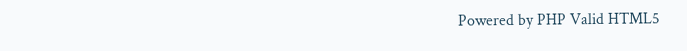Powered by PHP Valid HTML5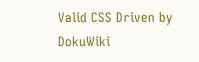Valid CSS Driven by DokuWiki